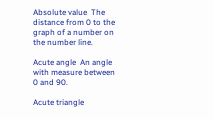Absolute value  The distance from 0 to the graph of a number on the number line.

Acute angle  An angle with measure between 0 and 90.

Acute triangle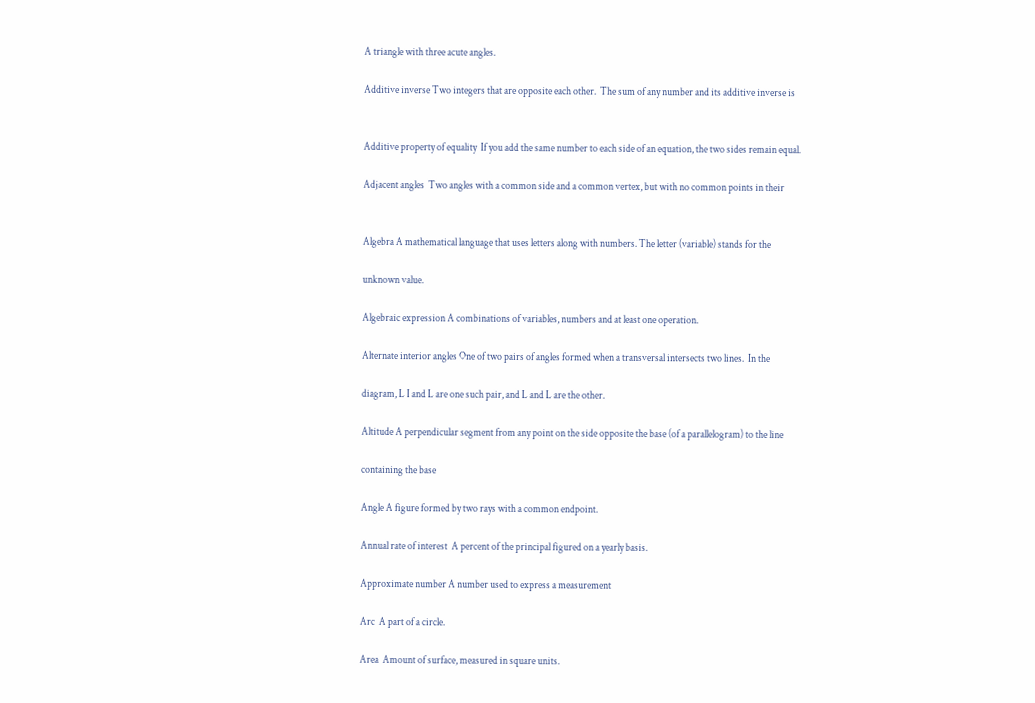A triangle with three acute angles.

Additive inverse Two integers that are opposite each other.  The sum of any number and its additive inverse is


Additive property of equality  If you add the same number to each side of an equation, the two sides remain equal.

Adjacent angles  Two angles with a common side and a common vertex, but with no common points in their


Algebra A mathematical language that uses letters along with numbers. The letter (variable) stands for the

unknown value.

Algebraic expression A combinations of variables, numbers and at least one operation.

Alternate interior angles One of two pairs of angles formed when a transversal intersects two lines.  In the

diagram, L I and L are one such pair, and L and L are the other.

Altitude A perpendicular segment from any point on the side opposite the base (of a parallelogram) to the line

containing the base

Angle A figure formed by two rays with a common endpoint.

Annual rate of interest  A percent of the principal figured on a yearly basis.

Approximate number A number used to express a measurement

Arc  A part of a circle.

Area  Amount of surface, measured in square units.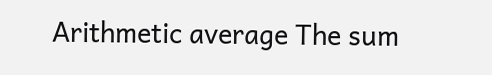Arithmetic average The sum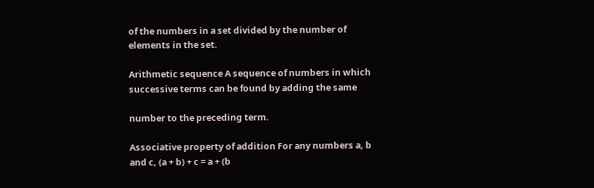of the numbers in a set divided by the number of elements in the set.

Arithmetic sequence A sequence of numbers in which successive terms can be found by adding the same

number to the preceding term.

Associative property of addition For any numbers a, b and c, (a + b) + c = a + (b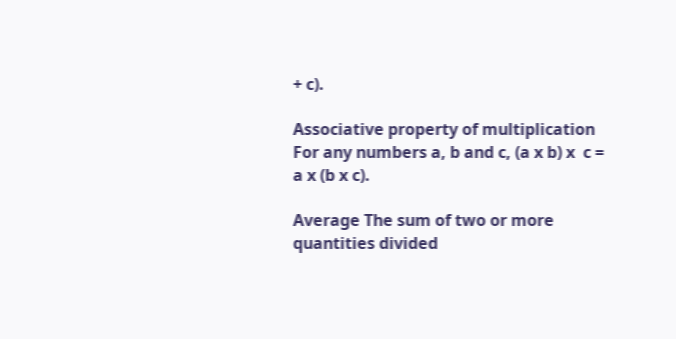+ c).

Associative property of multiplication For any numbers a, b and c, (a x b) x  c = a x (b x c).

Average The sum of two or more quantities divided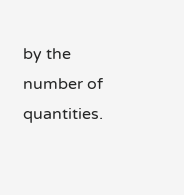by the number of quantities.